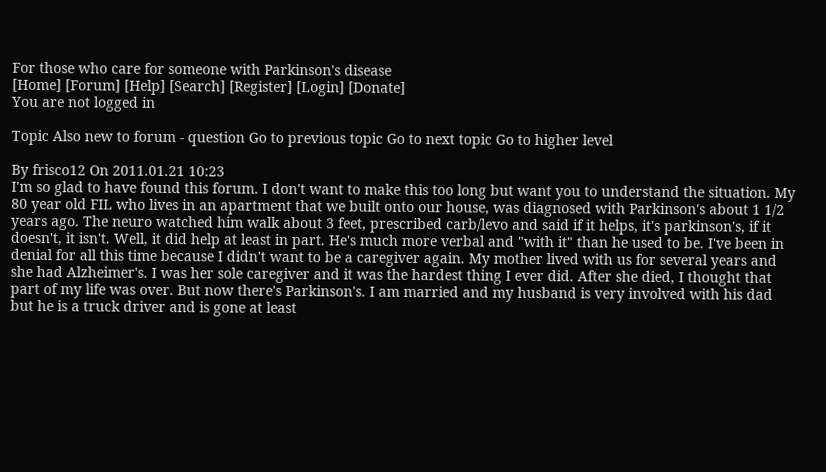For those who care for someone with Parkinson's disease
[Home] [Forum] [Help] [Search] [Register] [Login] [Donate]
You are not logged in

Topic Also new to forum - question Go to previous topic Go to next topic Go to higher level

By frisco12 On 2011.01.21 10:23
I'm so glad to have found this forum. I don't want to make this too long but want you to understand the situation. My 80 year old FIL who lives in an apartment that we built onto our house, was diagnosed with Parkinson's about 1 1/2 years ago. The neuro watched him walk about 3 feet, prescribed carb/levo and said if it helps, it's parkinson's, if it doesn't, it isn't. Well, it did help at least in part. He's much more verbal and "with it" than he used to be. I've been in denial for all this time because I didn't want to be a caregiver again. My mother lived with us for several years and she had Alzheimer's. I was her sole caregiver and it was the hardest thing I ever did. After she died, I thought that part of my life was over. But now there's Parkinson's. I am married and my husband is very involved with his dad but he is a truck driver and is gone at least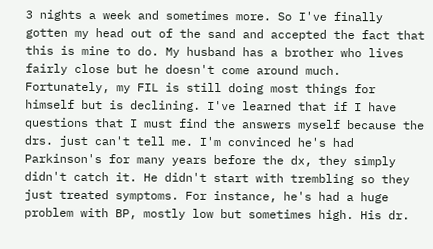3 nights a week and sometimes more. So I've finally gotten my head out of the sand and accepted the fact that this is mine to do. My husband has a brother who lives fairly close but he doesn't come around much.
Fortunately, my FIL is still doing most things for himself but is declining. I've learned that if I have questions that I must find the answers myself because the drs. just can't tell me. I'm convinced he's had Parkinson's for many years before the dx, they simply didn't catch it. He didn't start with trembling so they just treated symptoms. For instance, he's had a huge problem with BP, mostly low but sometimes high. His dr.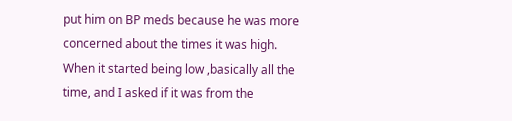put him on BP meds because he was more concerned about the times it was high. When it started being low ,basically all the time, and I asked if it was from the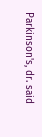Parkinson's, dr. said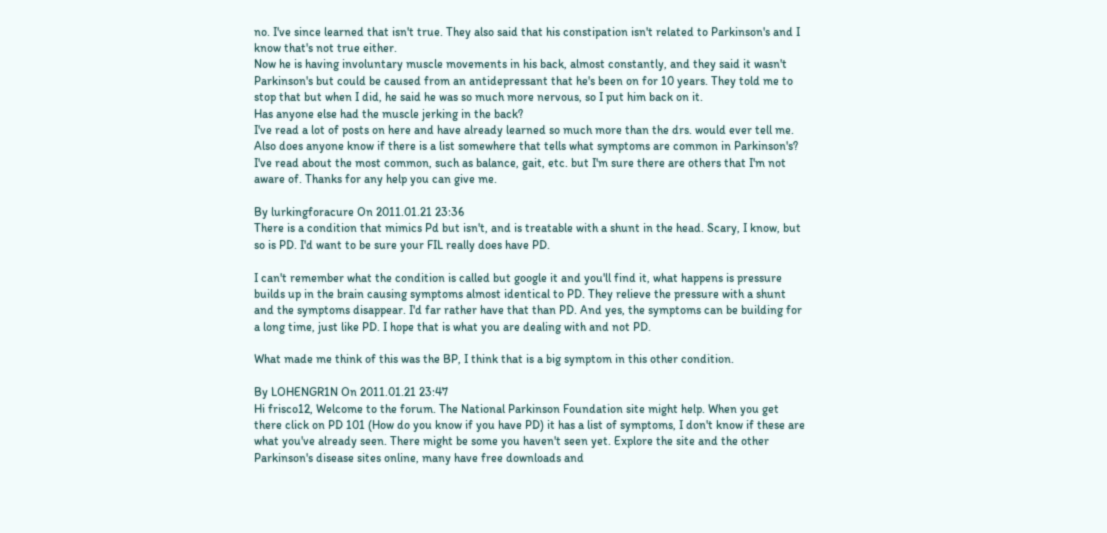no. I've since learned that isn't true. They also said that his constipation isn't related to Parkinson's and I know that's not true either.
Now he is having involuntary muscle movements in his back, almost constantly, and they said it wasn't Parkinson's but could be caused from an antidepressant that he's been on for 10 years. They told me to stop that but when I did, he said he was so much more nervous, so I put him back on it.
Has anyone else had the muscle jerking in the back?
I've read a lot of posts on here and have already learned so much more than the drs. would ever tell me. Also does anyone know if there is a list somewhere that tells what symptoms are common in Parkinson's? I've read about the most common, such as balance, gait, etc. but I'm sure there are others that I'm not aware of. Thanks for any help you can give me.

By lurkingforacure On 2011.01.21 23:36
There is a condition that mimics Pd but isn't, and is treatable with a shunt in the head. Scary, I know, but so is PD. I'd want to be sure your FIL really does have PD.

I can't remember what the condition is called but google it and you'll find it, what happens is pressure builds up in the brain causing symptoms almost identical to PD. They relieve the pressure with a shunt and the symptoms disappear. I'd far rather have that than PD. And yes, the symptoms can be building for a long time, just like PD. I hope that is what you are dealing with and not PD.

What made me think of this was the BP, I think that is a big symptom in this other condition.

By LOHENGR1N On 2011.01.21 23:47
Hi frisco12, Welcome to the forum. The National Parkinson Foundation site might help. When you get there click on PD 101 (How do you know if you have PD) it has a list of symptoms, I don't know if these are what you've already seen. There might be some you haven't seen yet. Explore the site and the other Parkinson's disease sites online, many have free downloads and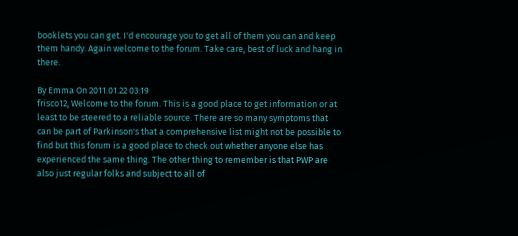booklets you can get. I'd encourage you to get all of them you can and keep them handy. Again welcome to the forum. Take care, best of luck and hang in there.

By Emma On 2011.01.22 03:19
frisco12, Welcome to the forum. This is a good place to get information or at least to be steered to a reliable source. There are so many symptoms that can be part of Parkinson's that a comprehensive list might not be possible to find but this forum is a good place to check out whether anyone else has experienced the same thing. The other thing to remember is that PWP are also just regular folks and subject to all of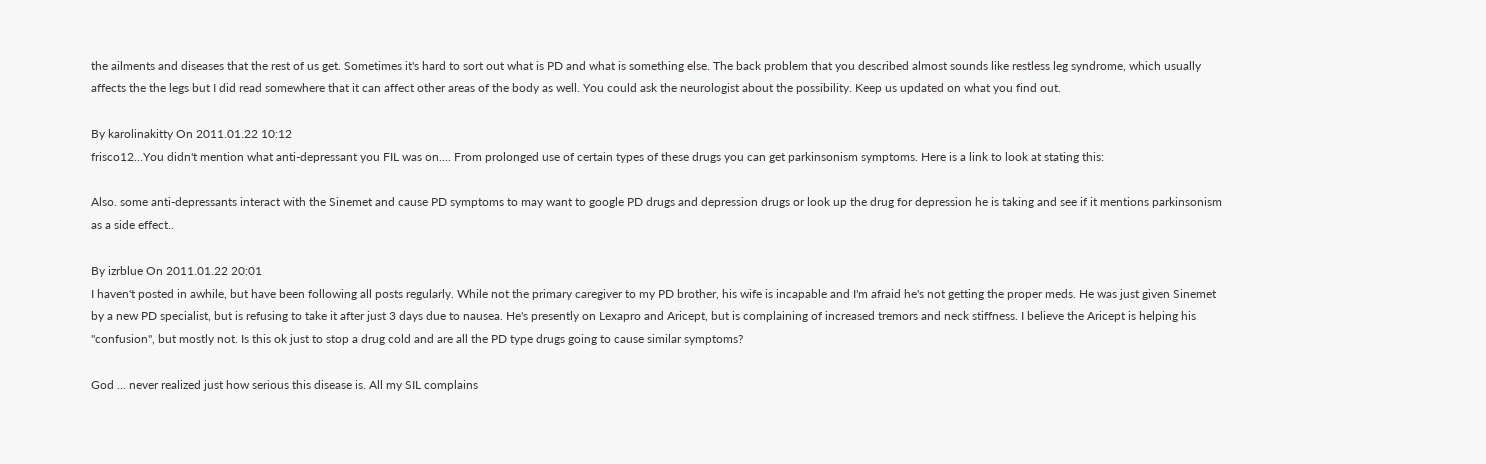the ailments and diseases that the rest of us get. Sometimes it's hard to sort out what is PD and what is something else. The back problem that you described almost sounds like restless leg syndrome, which usually affects the the legs but I did read somewhere that it can affect other areas of the body as well. You could ask the neurologist about the possibility. Keep us updated on what you find out.

By karolinakitty On 2011.01.22 10:12
frisco12...You didn't mention what anti-depressant you FIL was on.... From prolonged use of certain types of these drugs you can get parkinsonism symptoms. Here is a link to look at stating this:

Also. some anti-depressants interact with the Sinemet and cause PD symptoms to may want to google PD drugs and depression drugs or look up the drug for depression he is taking and see if it mentions parkinsonism as a side effect..

By izrblue On 2011.01.22 20:01
I haven't posted in awhile, but have been following all posts regularly. While not the primary caregiver to my PD brother, his wife is incapable and I'm afraid he's not getting the proper meds. He was just given Sinemet by a new PD specialist, but is refusing to take it after just 3 days due to nausea. He's presently on Lexapro and Aricept, but is complaining of increased tremors and neck stiffness. I believe the Aricept is helping his "confusion", but mostly not. Is this ok just to stop a drug cold and are all the PD type drugs going to cause similar symptoms?

God ... never realized just how serious this disease is. All my SIL complains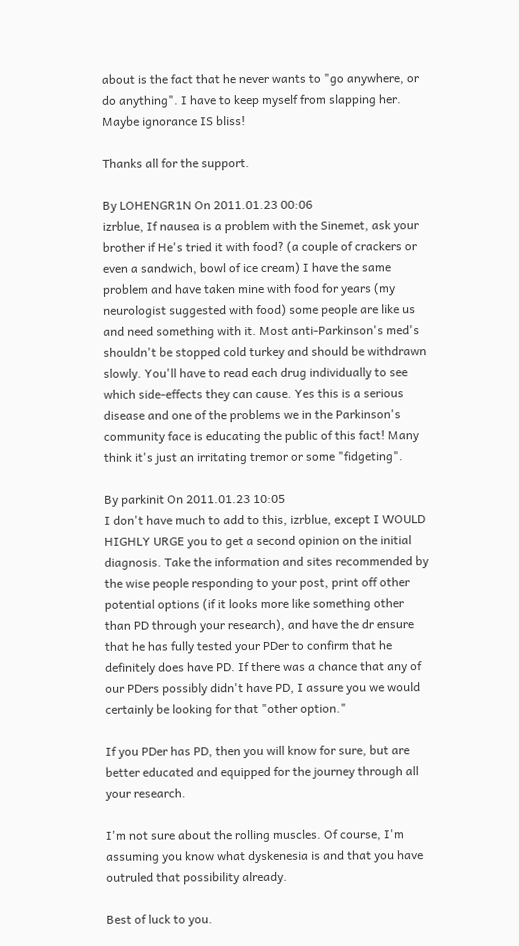about is the fact that he never wants to "go anywhere, or do anything". I have to keep myself from slapping her. Maybe ignorance IS bliss!

Thanks all for the support.

By LOHENGR1N On 2011.01.23 00:06
izrblue, If nausea is a problem with the Sinemet, ask your brother if He's tried it with food? (a couple of crackers or even a sandwich, bowl of ice cream) I have the same problem and have taken mine with food for years (my neurologist suggested with food) some people are like us and need something with it. Most anti-Parkinson's med's shouldn't be stopped cold turkey and should be withdrawn slowly. You'll have to read each drug individually to see which side-effects they can cause. Yes this is a serious disease and one of the problems we in the Parkinson's community face is educating the public of this fact! Many think it's just an irritating tremor or some "fidgeting".

By parkinit On 2011.01.23 10:05
I don't have much to add to this, izrblue, except I WOULD HIGHLY URGE you to get a second opinion on the initial diagnosis. Take the information and sites recommended by the wise people responding to your post, print off other potential options (if it looks more like something other than PD through your research), and have the dr ensure that he has fully tested your PDer to confirm that he definitely does have PD. If there was a chance that any of our PDers possibly didn't have PD, I assure you we would certainly be looking for that "other option."

If you PDer has PD, then you will know for sure, but are better educated and equipped for the journey through all your research.

I'm not sure about the rolling muscles. Of course, I'm assuming you know what dyskenesia is and that you have outruled that possibility already.

Best of luck to you.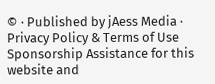© · Published by jAess Media · Privacy Policy & Terms of Use
Sponsorship Assistance for this website and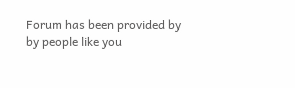Forum has been provided by by people like you